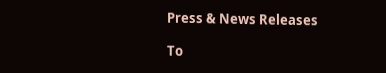Press & News Releases

To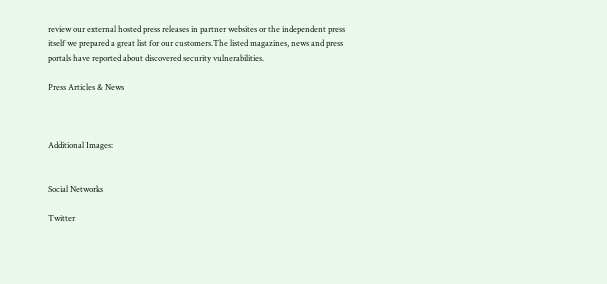review our external hosted press releases in partner websites or the independent press itself we prepared a great list for our customers.The listed magazines, news and press portals have reported about discovered security vulnerabilities.

Press Articles & News



Additional Images:


Social Networks

Twitter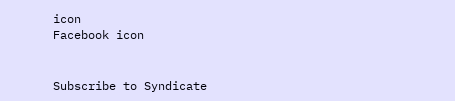icon
Facebook icon


Subscribe to Syndicate